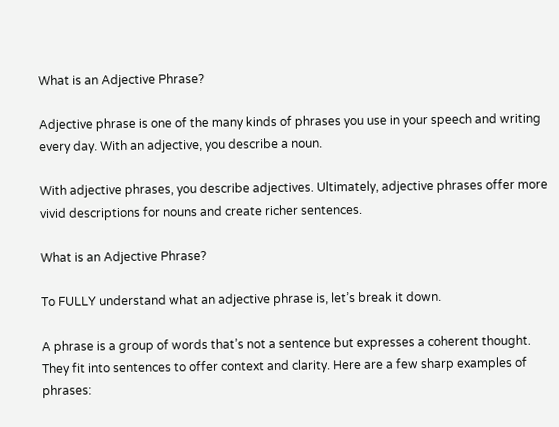What is an Adjective Phrase?

Adjective phrase is one of the many kinds of phrases you use in your speech and writing every day. With an adjective, you describe a noun.

With adjective phrases, you describe adjectives. Ultimately, adjective phrases offer more vivid descriptions for nouns and create richer sentences.

What is an Adjective Phrase?

To FULLY understand what an adjective phrase is, let’s break it down.

A phrase is a group of words that’s not a sentence but expresses a coherent thought. They fit into sentences to offer context and clarity. Here are a few sharp examples of phrases: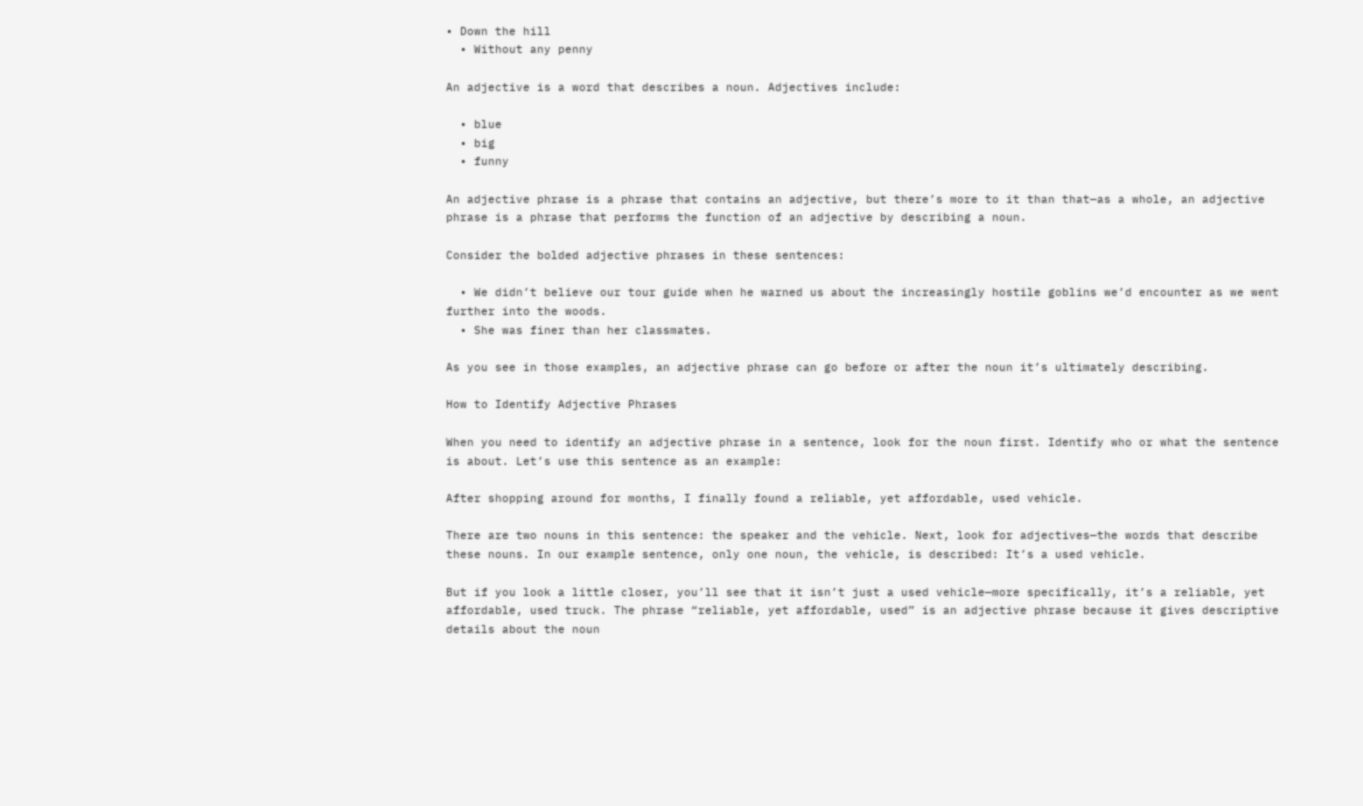• Down the hill
  • Without any penny

An adjective is a word that describes a noun. Adjectives include:

  • blue
  • big
  • funny

An adjective phrase is a phrase that contains an adjective, but there’s more to it than that—as a whole, an adjective phrase is a phrase that performs the function of an adjective by describing a noun.

Consider the bolded adjective phrases in these sentences:

  • We didn’t believe our tour guide when he warned us about the increasingly hostile goblins we’d encounter as we went further into the woods.
  • She was finer than her classmates.

As you see in those examples, an adjective phrase can go before or after the noun it’s ultimately describing.

How to Identify Adjective Phrases

When you need to identify an adjective phrase in a sentence, look for the noun first. Identify who or what the sentence is about. Let’s use this sentence as an example:

After shopping around for months, I finally found a reliable, yet affordable, used vehicle.

There are two nouns in this sentence: the speaker and the vehicle. Next, look for adjectives—the words that describe these nouns. In our example sentence, only one noun, the vehicle, is described: It’s a used vehicle.

But if you look a little closer, you’ll see that it isn’t just a used vehicle—more specifically, it’s a reliable, yet affordable, used truck. The phrase “reliable, yet affordable, used” is an adjective phrase because it gives descriptive details about the noun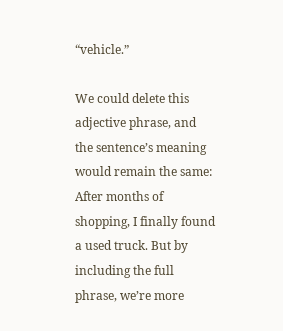“vehicle.”

We could delete this adjective phrase, and the sentence’s meaning would remain the same: After months of shopping, I finally found a used truck. But by including the full phrase, we’re more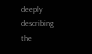deeply describing the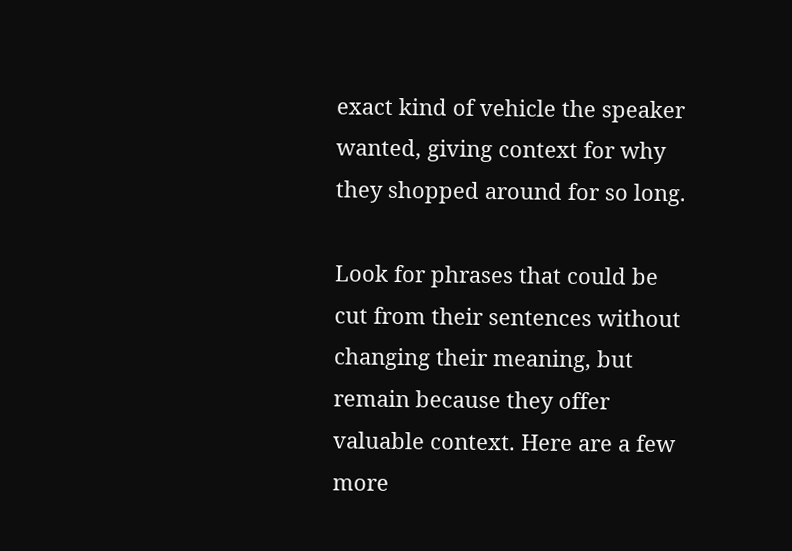exact kind of vehicle the speaker wanted, giving context for why they shopped around for so long.

Look for phrases that could be cut from their sentences without changing their meaning, but remain because they offer valuable context. Here are a few more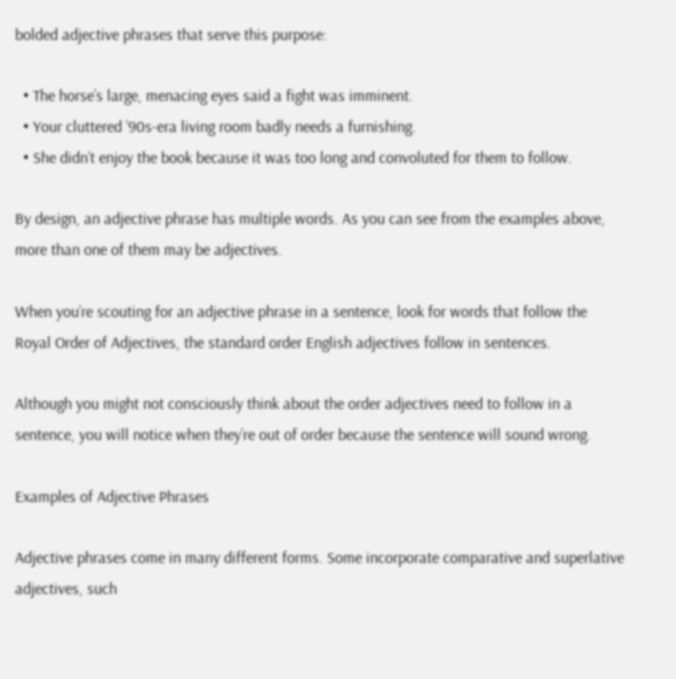bolded adjective phrases that serve this purpose:

  • The horse’s large, menacing eyes said a fight was imminent.
  • Your cluttered ’90s-era living room badly needs a furnishing.
  • She didn’t enjoy the book because it was too long and convoluted for them to follow.

By design, an adjective phrase has multiple words. As you can see from the examples above, more than one of them may be adjectives.

When you’re scouting for an adjective phrase in a sentence, look for words that follow the Royal Order of Adjectives, the standard order English adjectives follow in sentences.

Although you might not consciously think about the order adjectives need to follow in a sentence, you will notice when they’re out of order because the sentence will sound wrong.

Examples of Adjective Phrases

Adjective phrases come in many different forms. Some incorporate comparative and superlative adjectives, such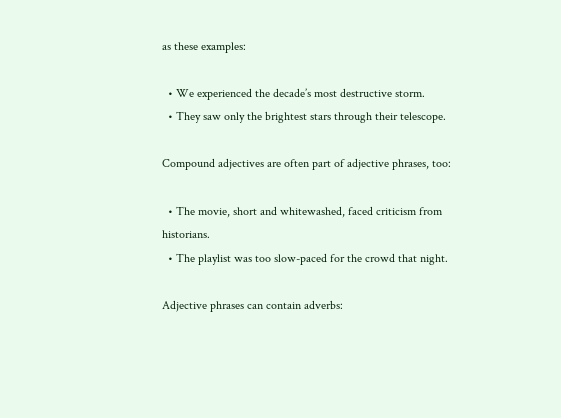as these examples:

  • We experienced the decade’s most destructive storm.
  • They saw only the brightest stars through their telescope.

Compound adjectives are often part of adjective phrases, too:

  • The movie, short and whitewashed, faced criticism from historians.
  • The playlist was too slow-paced for the crowd that night.

Adjective phrases can contain adverbs: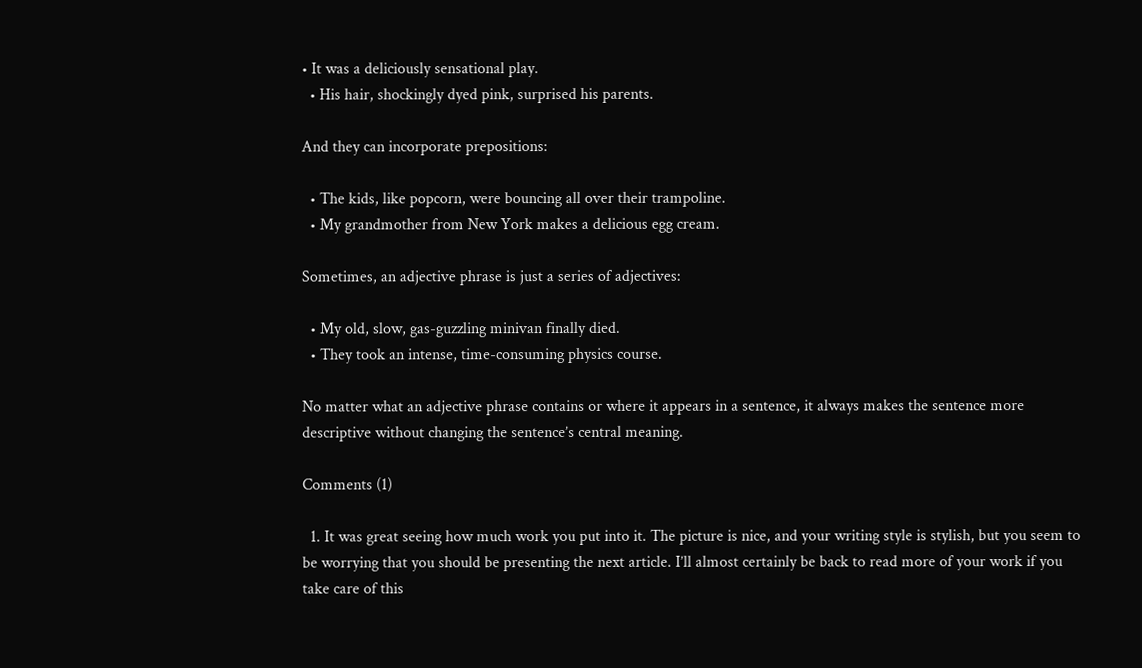• It was a deliciously sensational play.
  • His hair, shockingly dyed pink, surprised his parents.

And they can incorporate prepositions:

  • The kids, like popcorn, were bouncing all over their trampoline.
  • My grandmother from New York makes a delicious egg cream.

Sometimes, an adjective phrase is just a series of adjectives:

  • My old, slow, gas-guzzling minivan finally died.
  • They took an intense, time-consuming physics course.

No matter what an adjective phrase contains or where it appears in a sentence, it always makes the sentence more descriptive without changing the sentence’s central meaning.

Comments (1)

  1. It was great seeing how much work you put into it. The picture is nice, and your writing style is stylish, but you seem to be worrying that you should be presenting the next article. I’ll almost certainly be back to read more of your work if you take care of this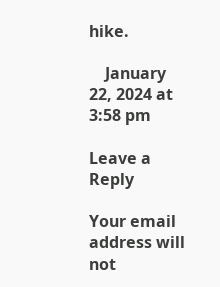hike.

    January 22, 2024 at 3:58 pm

Leave a Reply

Your email address will not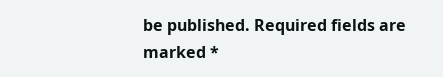be published. Required fields are marked *